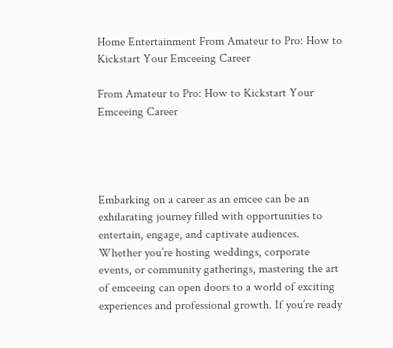Home Entertainment From Amateur to Pro: How to Kickstart Your Emceeing Career

From Amateur to Pro: How to Kickstart Your Emceeing Career




Embarking on a career as an emcee can be an exhilarating journey filled with opportunities to entertain, engage, and captivate audiences. Whether you’re hosting weddings, corporate events, or community gatherings, mastering the art of emceeing can open doors to a world of exciting experiences and professional growth. If you’re ready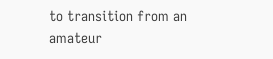to transition from an amateur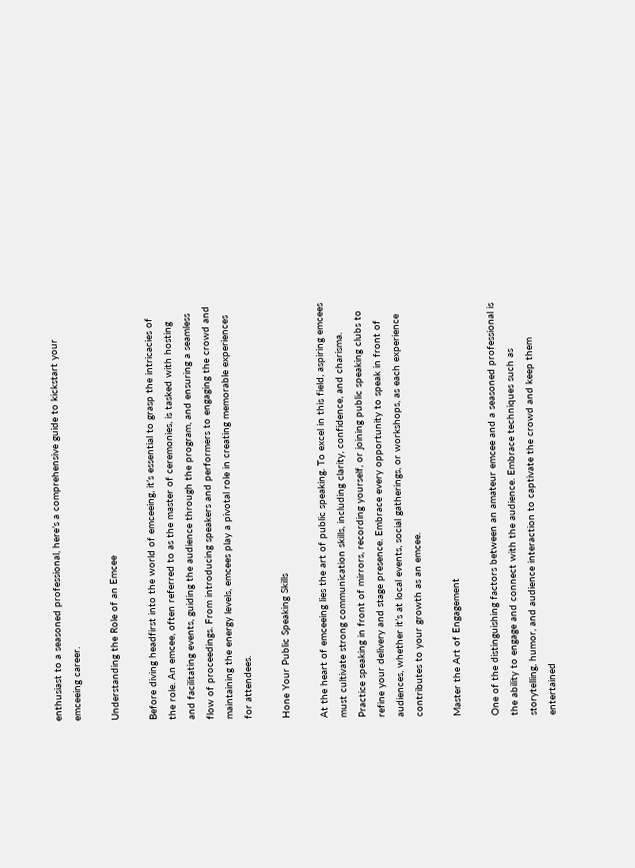enthusiast to a seasoned professional, here’s a comprehensive guide to kickstart your emceeing career.

Understanding the Role of an Emcee

Before diving headfirst into the world of emceeing, it’s essential to grasp the intricacies of the role. An emcee, often referred to as the master of ceremonies, is tasked with hosting and facilitating events, guiding the audience through the program, and ensuring a seamless flow of proceedings. From introducing speakers and performers to engaging the crowd and maintaining the energy levels, emcees play a pivotal role in creating memorable experiences for attendees.

Hone Your Public Speaking Skills

At the heart of emceeing lies the art of public speaking. To excel in this field, aspiring emcees must cultivate strong communication skills, including clarity, confidence, and charisma. Practice speaking in front of mirrors, recording yourself, or joining public speaking clubs to refine your delivery and stage presence. Embrace every opportunity to speak in front of audiences, whether it’s at local events, social gatherings, or workshops, as each experience contributes to your growth as an emcee.

Master the Art of Engagement

One of the distinguishing factors between an amateur emcee and a seasoned professional is the ability to engage and connect with the audience. Embrace techniques such as storytelling, humor, and audience interaction to captivate the crowd and keep them entertained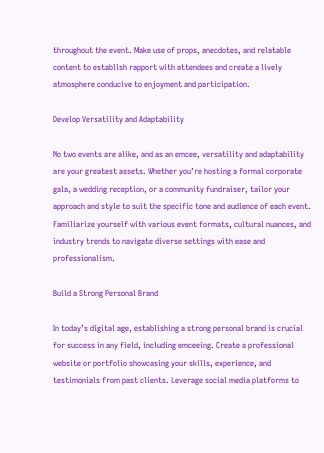throughout the event. Make use of props, anecdotes, and relatable content to establish rapport with attendees and create a lively atmosphere conducive to enjoyment and participation.

Develop Versatility and Adaptability

No two events are alike, and as an emcee, versatility and adaptability are your greatest assets. Whether you’re hosting a formal corporate gala, a wedding reception, or a community fundraiser, tailor your approach and style to suit the specific tone and audience of each event. Familiarize yourself with various event formats, cultural nuances, and industry trends to navigate diverse settings with ease and professionalism.

Build a Strong Personal Brand

In today’s digital age, establishing a strong personal brand is crucial for success in any field, including emceeing. Create a professional website or portfolio showcasing your skills, experience, and testimonials from past clients. Leverage social media platforms to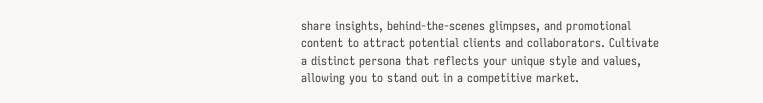share insights, behind-the-scenes glimpses, and promotional content to attract potential clients and collaborators. Cultivate a distinct persona that reflects your unique style and values, allowing you to stand out in a competitive market.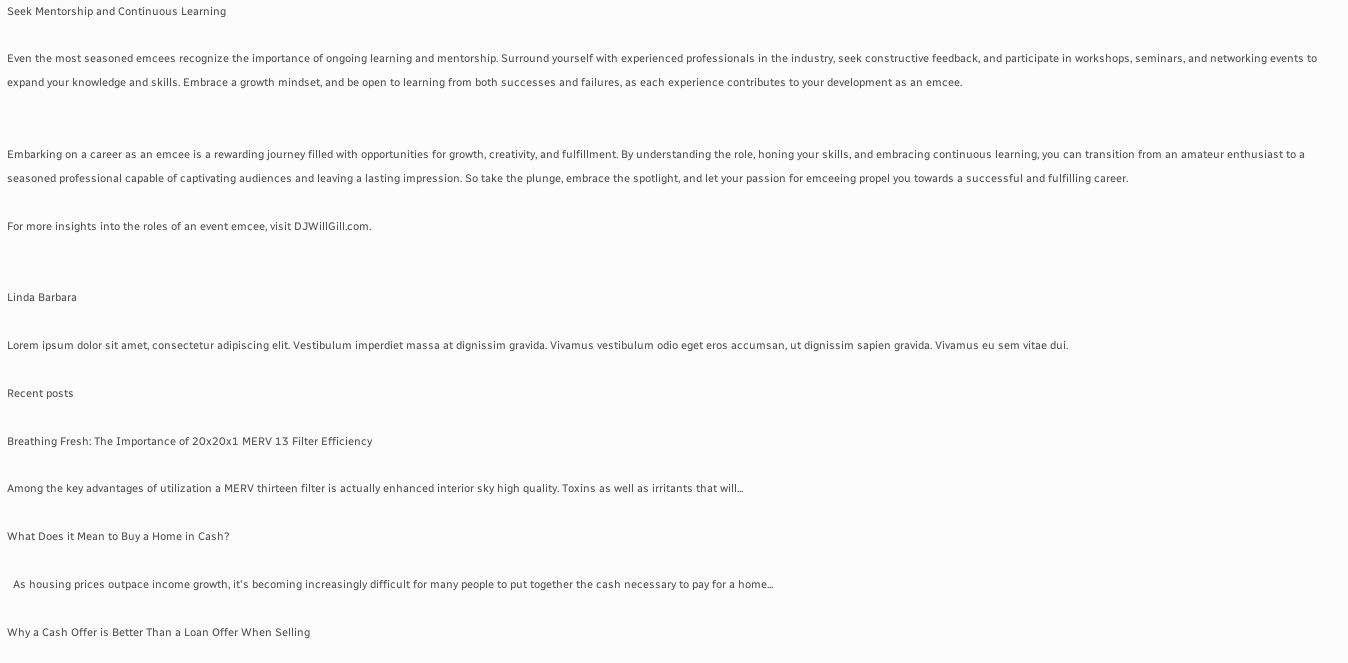Seek Mentorship and Continuous Learning

Even the most seasoned emcees recognize the importance of ongoing learning and mentorship. Surround yourself with experienced professionals in the industry, seek constructive feedback, and participate in workshops, seminars, and networking events to expand your knowledge and skills. Embrace a growth mindset, and be open to learning from both successes and failures, as each experience contributes to your development as an emcee.


Embarking on a career as an emcee is a rewarding journey filled with opportunities for growth, creativity, and fulfillment. By understanding the role, honing your skills, and embracing continuous learning, you can transition from an amateur enthusiast to a seasoned professional capable of captivating audiences and leaving a lasting impression. So take the plunge, embrace the spotlight, and let your passion for emceeing propel you towards a successful and fulfilling career.

For more insights into the roles of an event emcee, visit DJWillGill.com.


Linda Barbara

Lorem ipsum dolor sit amet, consectetur adipiscing elit. Vestibulum imperdiet massa at dignissim gravida. Vivamus vestibulum odio eget eros accumsan, ut dignissim sapien gravida. Vivamus eu sem vitae dui.

Recent posts

Breathing Fresh: The Importance of 20x20x1 MERV 13 Filter Efficiency

Among the key advantages of utilization a MERV thirteen filter is actually enhanced interior sky high quality. Toxins as well as irritants that will...

What Does it Mean to Buy a Home in Cash?

  As housing prices outpace income growth, it's becoming increasingly difficult for many people to put together the cash necessary to pay for a home...

Why a Cash Offer is Better Than a Loan Offer When Selling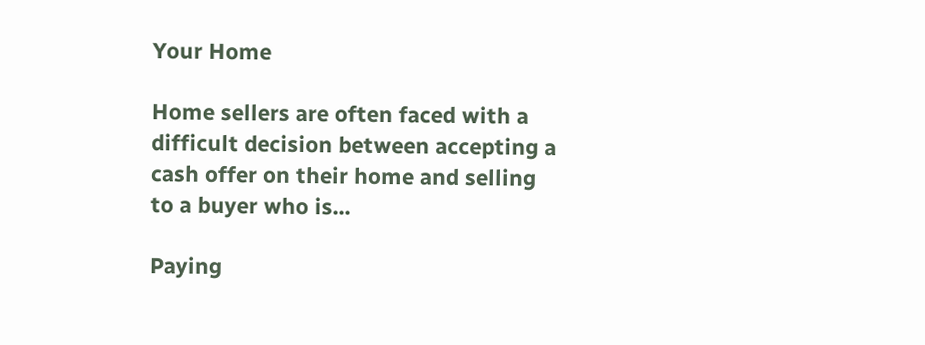Your Home

Home sellers are often faced with a difficult decision between accepting a cash offer on their home and selling to a buyer who is...

Paying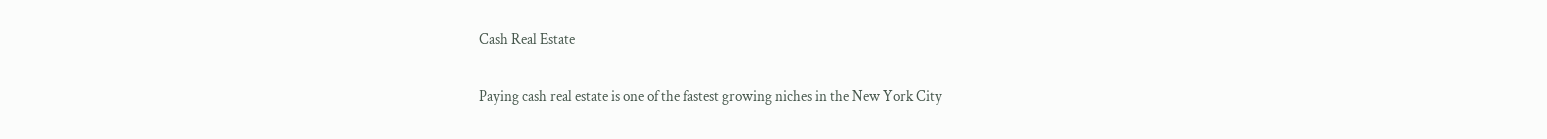Cash Real Estate

Paying cash real estate is one of the fastest growing niches in the New York City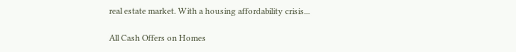real estate market. With a housing affordability crisis...

All Cash Offers on Homes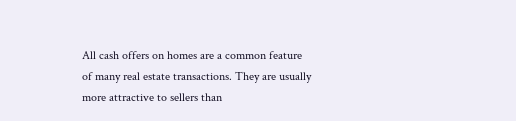All cash offers on homes are a common feature of many real estate transactions. They are usually more attractive to sellers than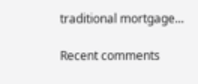traditional mortgage...

Recent comments